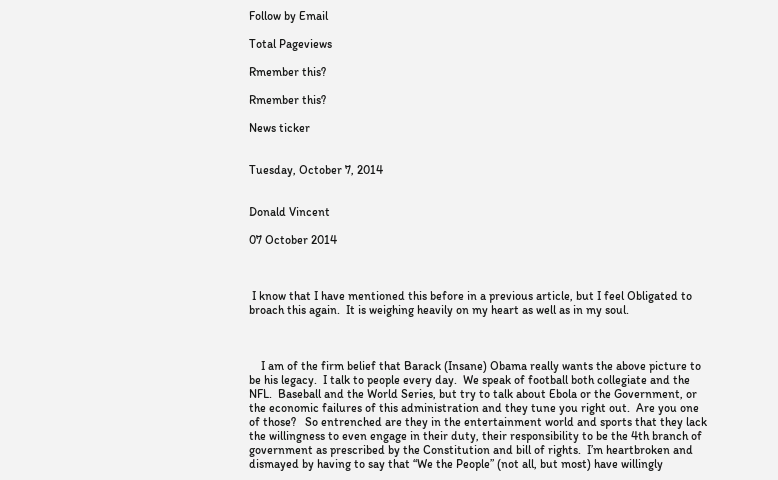Follow by Email

Total Pageviews

Rmember this?

Rmember this?

News ticker


Tuesday, October 7, 2014


Donald Vincent

07 October 2014



 I know that I have mentioned this before in a previous article, but I feel Obligated to broach this again.  It is weighing heavily on my heart as well as in my soul.



    I am of the firm belief that Barack (Insane) Obama really wants the above picture to be his legacy.  I talk to people every day.  We speak of football both collegiate and the NFL.  Baseball and the World Series, but try to talk about Ebola or the Government, or the economic failures of this administration and they tune you right out.  Are you one of those?   So entrenched are they in the entertainment world and sports that they lack the willingness to even engage in their duty, their responsibility to be the 4th branch of government as prescribed by the Constitution and bill of rights.  I’m heartbroken and dismayed by having to say that “We the People” (not all, but most) have willingly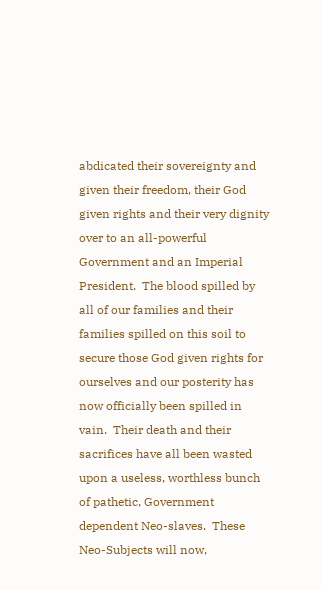abdicated their sovereignty and given their freedom, their God given rights and their very dignity over to an all-powerful Government and an Imperial President.  The blood spilled by all of our families and their families spilled on this soil to secure those God given rights for ourselves and our posterity has now officially been spilled in vain.  Their death and their sacrifices have all been wasted upon a useless, worthless bunch of pathetic, Government dependent Neo-slaves.  These Neo-Subjects will now,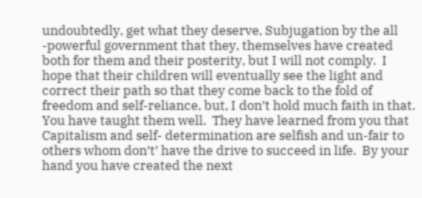undoubtedly, get what they deserve, Subjugation by the all -powerful government that they, themselves have created both for them and their posterity, but I will not comply.  I hope that their children will eventually see the light and correct their path so that they come back to the fold of freedom and self-reliance, but, I don’t hold much faith in that.  You have taught them well.  They have learned from you that Capitalism and self- determination are selfish and un-fair to others whom don’t’ have the drive to succeed in life.  By your hand you have created the next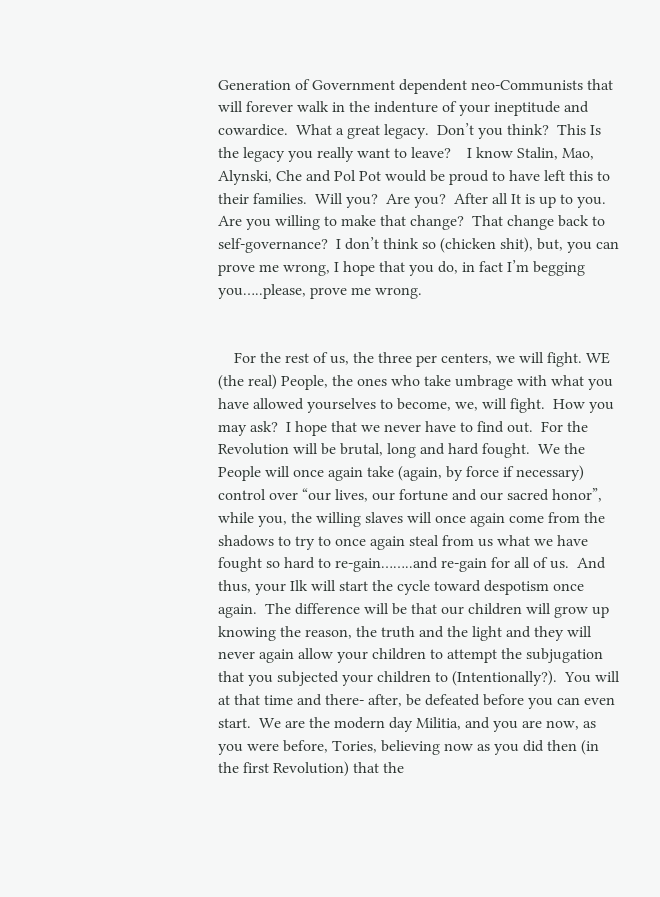Generation of Government dependent neo-Communists that will forever walk in the indenture of your ineptitude and cowardice.  What a great legacy.  Don’t you think?  This Is the legacy you really want to leave?    I know Stalin, Mao, Alynski, Che and Pol Pot would be proud to have left this to their families.  Will you?  Are you?  After all It is up to you.  Are you willing to make that change?  That change back to self-governance?  I don’t think so (chicken shit), but, you can prove me wrong, I hope that you do, in fact I’m begging you…..please, prove me wrong.


    For the rest of us, the three per centers, we will fight. WE (the real) People, the ones who take umbrage with what you have allowed yourselves to become, we, will fight.  How you may ask?  I hope that we never have to find out.  For the Revolution will be brutal, long and hard fought.  We the People will once again take (again, by force if necessary)  control over “our lives, our fortune and our sacred honor”, while you, the willing slaves will once again come from the shadows to try to once again steal from us what we have fought so hard to re-gain……..and re-gain for all of us.  And thus, your Ilk will start the cycle toward despotism once again.  The difference will be that our children will grow up knowing the reason, the truth and the light and they will never again allow your children to attempt the subjugation that you subjected your children to (Intentionally?).  You will at that time and there- after, be defeated before you can even start.  We are the modern day Militia, and you are now, as you were before, Tories, believing now as you did then (in the first Revolution) that the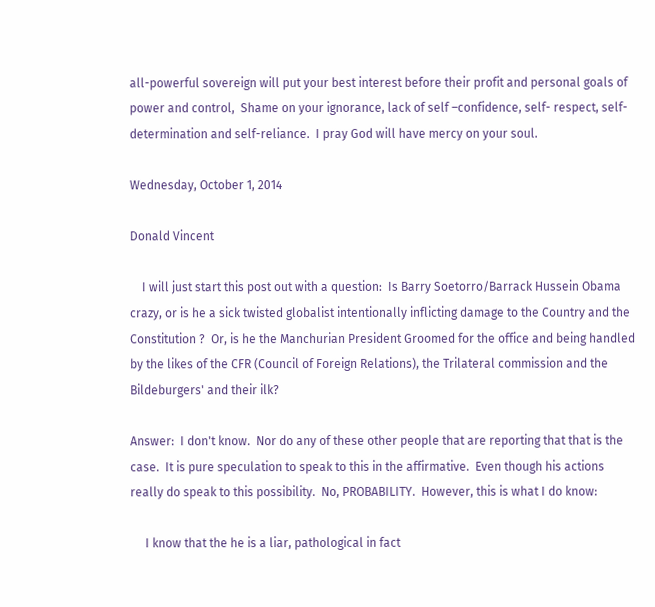all-powerful sovereign will put your best interest before their profit and personal goals of power and control,  Shame on your ignorance, lack of self –confidence, self- respect, self-determination and self-reliance.  I pray God will have mercy on your soul.

Wednesday, October 1, 2014

Donald Vincent

    I will just start this post out with a question:  Is Barry Soetorro/Barrack Hussein Obama crazy, or is he a sick twisted globalist intentionally inflicting damage to the Country and the Constitution ?  Or, is he the Manchurian President Groomed for the office and being handled by the likes of the CFR (Council of Foreign Relations), the Trilateral commission and the Bildeburgers' and their ilk?

Answer:  I don't know.  Nor do any of these other people that are reporting that that is the case.  It is pure speculation to speak to this in the affirmative.  Even though his actions really do speak to this possibility.  No, PROBABILITY.  However, this is what I do know:

     I know that the he is a liar, pathological in fact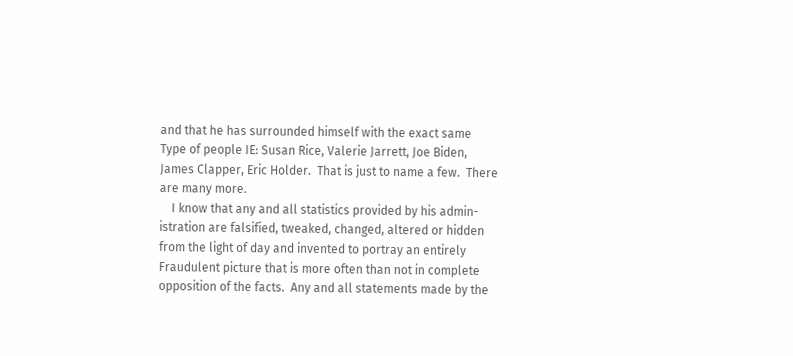and that he has surrounded himself with the exact same
Type of people IE: Susan Rice, Valerie Jarrett, Joe Biden,
James Clapper, Eric Holder.  That is just to name a few.  There are many more.
    I know that any and all statistics provided by his admin-
istration are falsified, tweaked, changed, altered or hidden
from the light of day and invented to portray an entirely
Fraudulent picture that is more often than not in complete
opposition of the facts.  Any and all statements made by the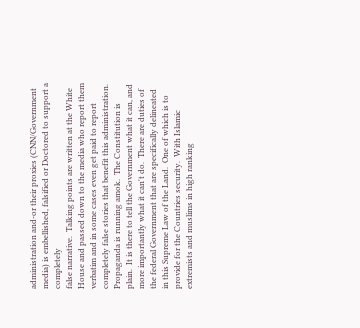administration and-or their proxies (CNN/Government media) is embellished, falsified or Doctored to support a completely
false narrative.  Talking points are written at the White House and passed down to the media who report them verbatim and in some cases even get paid to report completely false stories that benefit this administration.  Propaganda is running amok.  The Constitution is plain.  It is there to tell the Government what it can, and more importantly what it can't do.  There are duties of the federal Government that are specifically delineated in this Supreme Law of the Land.  One of which is to provide for the Countries security.  With Islamic extremists and muslims in high ranking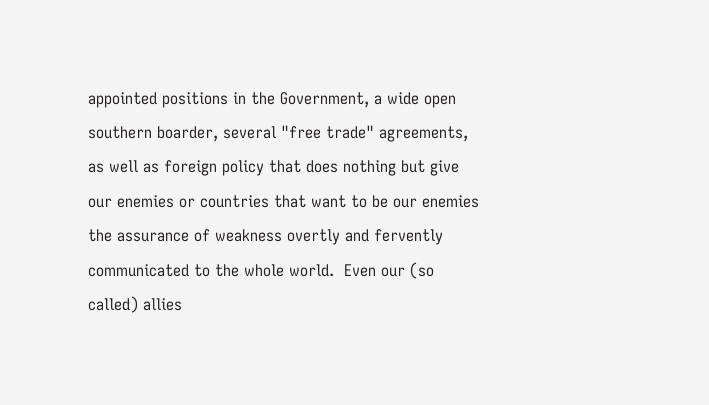appointed positions in the Government, a wide open southern boarder, several "free trade" agreements, as well as foreign policy that does nothing but give our enemies or countries that want to be our enemies the assurance of weakness overtly and fervently communicated to the whole world.  Even our (so called) allies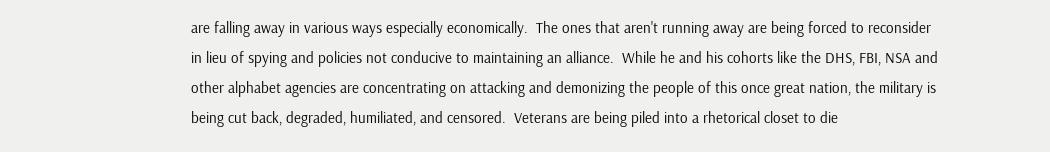are falling away in various ways especially economically.  The ones that aren't running away are being forced to reconsider in lieu of spying and policies not conducive to maintaining an alliance.  While he and his cohorts like the DHS, FBI, NSA and other alphabet agencies are concentrating on attacking and demonizing the people of this once great nation, the military is being cut back, degraded, humiliated, and censored.  Veterans are being piled into a rhetorical closet to die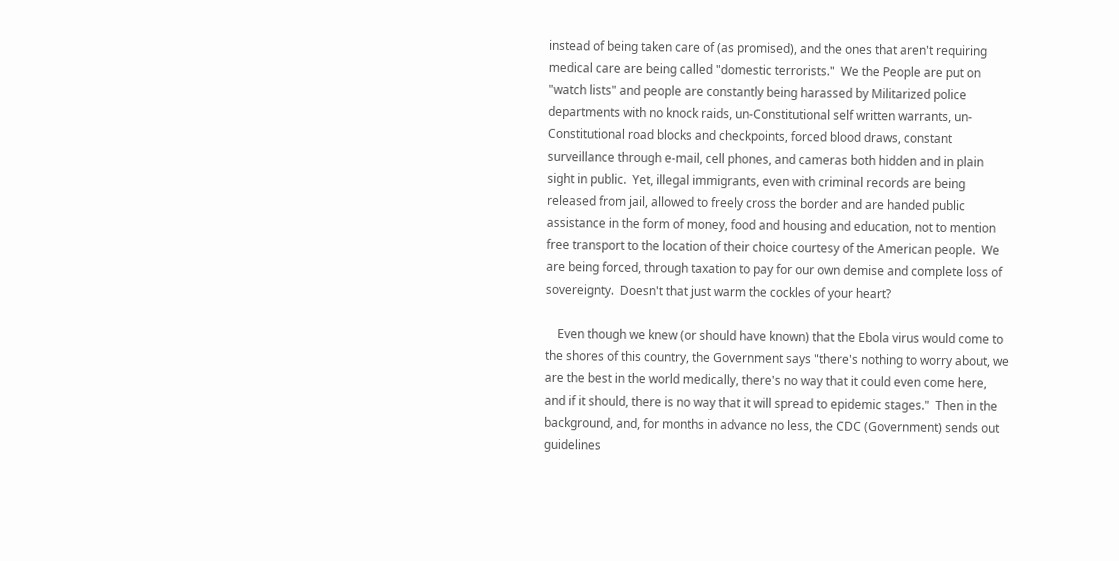instead of being taken care of (as promised), and the ones that aren't requiring medical care are being called "domestic terrorists."  We the People are put on "watch lists" and people are constantly being harassed by Militarized police departments with no knock raids, un-Constitutional self written warrants, un-Constitutional road blocks and checkpoints, forced blood draws, constant surveillance through e-mail, cell phones, and cameras both hidden and in plain sight in public.  Yet, illegal immigrants, even with criminal records are being released from jail, allowed to freely cross the border and are handed public assistance in the form of money, food and housing and education, not to mention free transport to the location of their choice courtesy of the American people.  We are being forced, through taxation to pay for our own demise and complete loss of sovereignty.  Doesn't that just warm the cockles of your heart?

    Even though we knew (or should have known) that the Ebola virus would come to the shores of this country, the Government says "there's nothing to worry about, we are the best in the world medically, there's no way that it could even come here, and if it should, there is no way that it will spread to epidemic stages."  Then in the background, and, for months in advance no less, the CDC (Government) sends out guidelines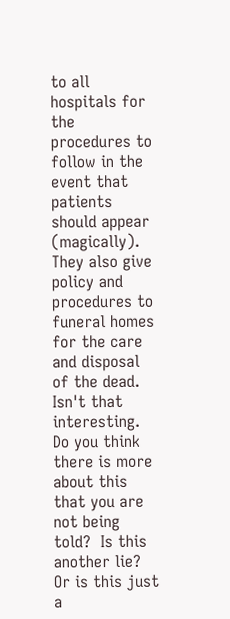to all hospitals for the procedures to follow in the event that patients should appear (magically).  They also give policy and procedures to funeral homes for the care and disposal of the dead.  Isn't that interesting.  Do you think there is more about this that you are not being told?  Is this another lie?  Or is this just a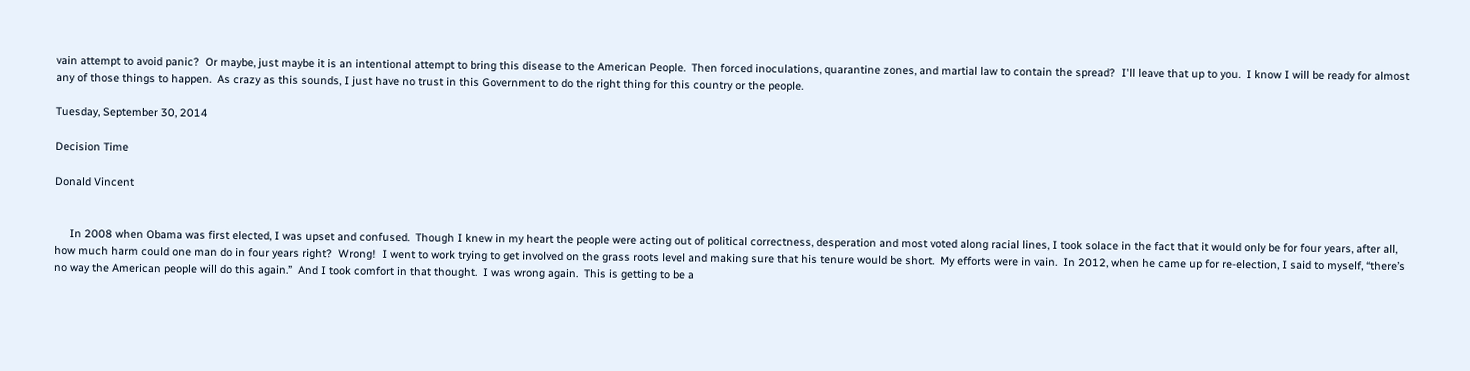vain attempt to avoid panic?  Or maybe, just maybe it is an intentional attempt to bring this disease to the American People.  Then forced inoculations, quarantine zones, and martial law to contain the spread?  I'll leave that up to you.  I know I will be ready for almost any of those things to happen.  As crazy as this sounds, I just have no trust in this Government to do the right thing for this country or the people.

Tuesday, September 30, 2014

Decision Time

Donald Vincent


     In 2008 when Obama was first elected, I was upset and confused.  Though I knew in my heart the people were acting out of political correctness, desperation and most voted along racial lines, I took solace in the fact that it would only be for four years, after all, how much harm could one man do in four years right?  Wrong!  I went to work trying to get involved on the grass roots level and making sure that his tenure would be short.  My efforts were in vain.  In 2012, when he came up for re-election, I said to myself, “there’s no way the American people will do this again.”  And I took comfort in that thought.  I was wrong again.  This is getting to be a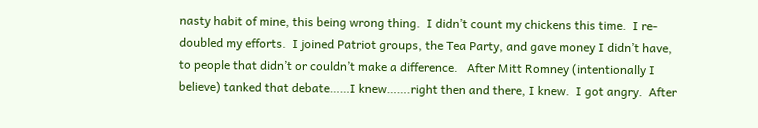nasty habit of mine, this being wrong thing.  I didn’t count my chickens this time.  I re-doubled my efforts.  I joined Patriot groups, the Tea Party, and gave money I didn’t have, to people that didn’t or couldn’t make a difference.   After Mitt Romney (intentionally I believe) tanked that debate……I knew…….right then and there, I knew.  I got angry.  After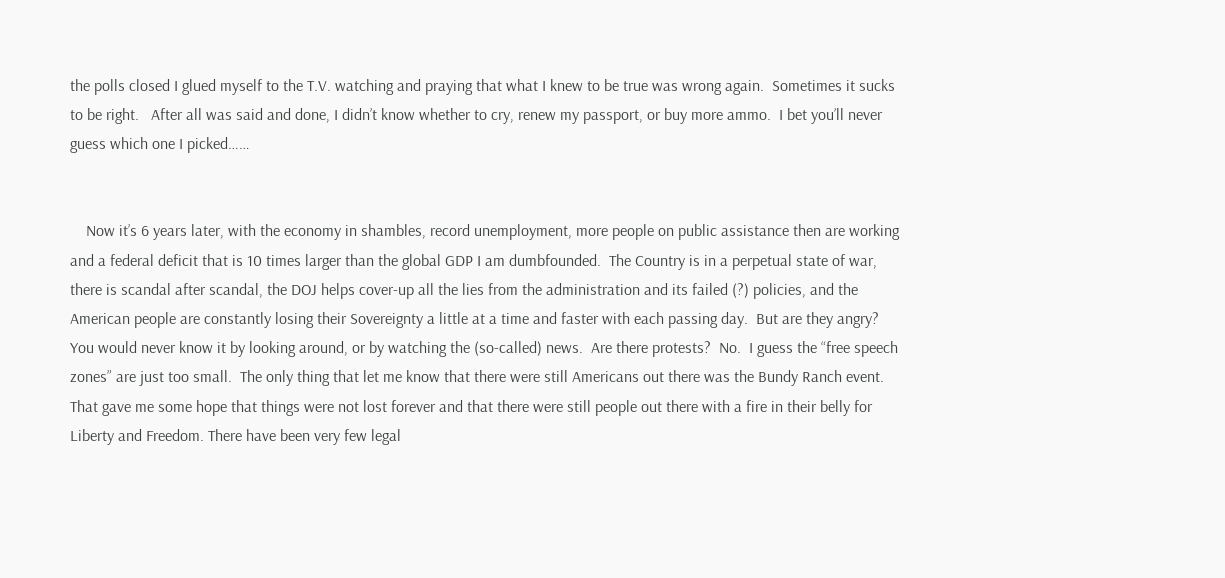the polls closed I glued myself to the T.V. watching and praying that what I knew to be true was wrong again.  Sometimes it sucks to be right.   After all was said and done, I didn’t know whether to cry, renew my passport, or buy more ammo.  I bet you’ll never guess which one I picked……


    Now it’s 6 years later, with the economy in shambles, record unemployment, more people on public assistance then are working and a federal deficit that is 10 times larger than the global GDP I am dumbfounded.  The Country is in a perpetual state of war, there is scandal after scandal, the DOJ helps cover-up all the lies from the administration and its failed (?) policies, and the American people are constantly losing their Sovereignty a little at a time and faster with each passing day.  But are they angry?  You would never know it by looking around, or by watching the (so-called) news.  Are there protests?  No.  I guess the “free speech zones” are just too small.  The only thing that let me know that there were still Americans out there was the Bundy Ranch event.  That gave me some hope that things were not lost forever and that there were still people out there with a fire in their belly for Liberty and Freedom. There have been very few legal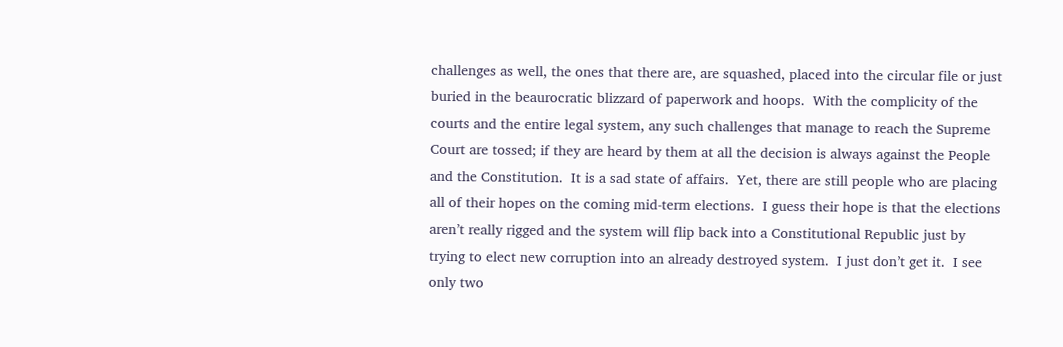challenges as well, the ones that there are, are squashed, placed into the circular file or just buried in the beaurocratic blizzard of paperwork and hoops.  With the complicity of the courts and the entire legal system, any such challenges that manage to reach the Supreme Court are tossed; if they are heard by them at all the decision is always against the People and the Constitution.  It is a sad state of affairs.  Yet, there are still people who are placing all of their hopes on the coming mid-term elections.  I guess their hope is that the elections aren’t really rigged and the system will flip back into a Constitutional Republic just by trying to elect new corruption into an already destroyed system.  I just don’t get it.  I see only two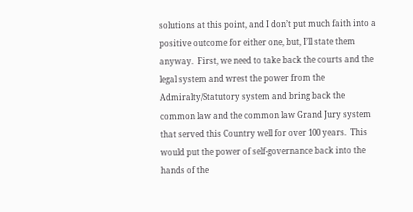solutions at this point, and I don’t put much faith into a positive outcome for either one, but, I’ll state them anyway.  First, we need to take back the courts and the legal system and wrest the power from the Admiralty/Statutory system and bring back the common law and the common law Grand Jury system that served this Country well for over 100 years.  This would put the power of self-governance back into the hands of the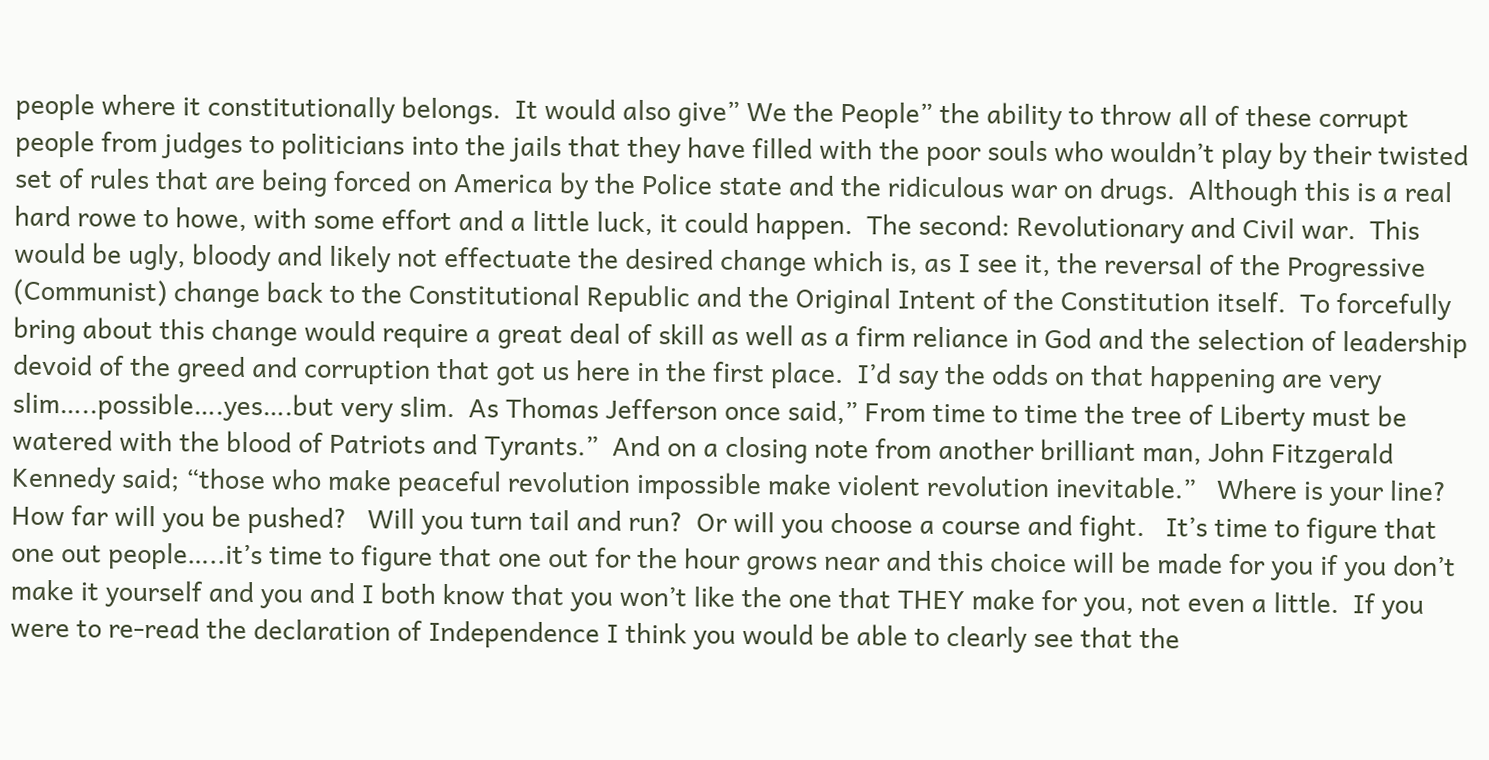people where it constitutionally belongs.  It would also give” We the People” the ability to throw all of these corrupt people from judges to politicians into the jails that they have filled with the poor souls who wouldn’t play by their twisted set of rules that are being forced on America by the Police state and the ridiculous war on drugs.  Although this is a real hard rowe to howe, with some effort and a little luck, it could happen.  The second: Revolutionary and Civil war.  This would be ugly, bloody and likely not effectuate the desired change which is, as I see it, the reversal of the Progressive (Communist) change back to the Constitutional Republic and the Original Intent of the Constitution itself.  To forcefully bring about this change would require a great deal of skill as well as a firm reliance in God and the selection of leadership devoid of the greed and corruption that got us here in the first place.  I’d say the odds on that happening are very slim…..possible….yes….but very slim.  As Thomas Jefferson once said,” From time to time the tree of Liberty must be watered with the blood of Patriots and Tyrants.”  And on a closing note from another brilliant man, John Fitzgerald Kennedy said; “those who make peaceful revolution impossible make violent revolution inevitable.”   Where is your line?  How far will you be pushed?   Will you turn tail and run?  Or will you choose a course and fight.   It’s time to figure that one out people…..it’s time to figure that one out for the hour grows near and this choice will be made for you if you don’t make it yourself and you and I both know that you won’t like the one that THEY make for you, not even a little.  If you were to re-read the declaration of Independence I think you would be able to clearly see that the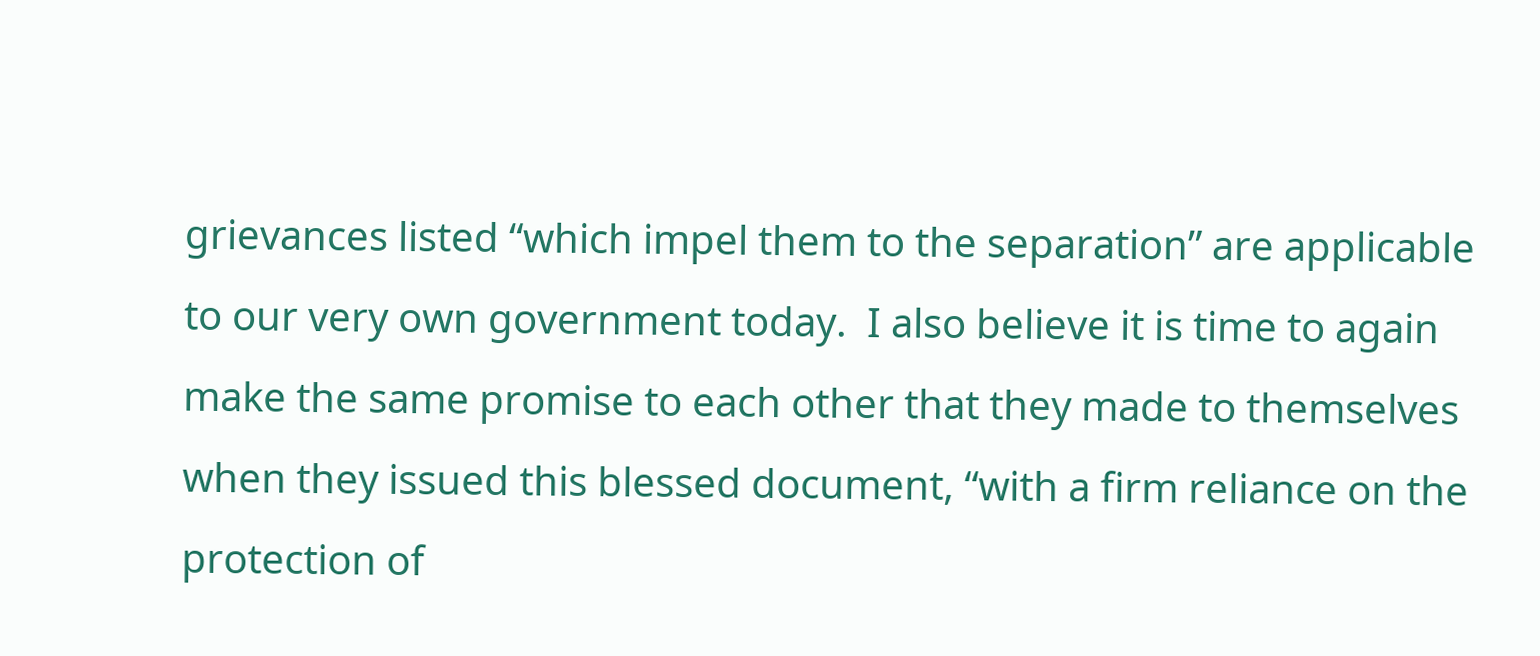grievances listed “which impel them to the separation” are applicable to our very own government today.  I also believe it is time to again make the same promise to each other that they made to themselves when they issued this blessed document, “with a firm reliance on the protection of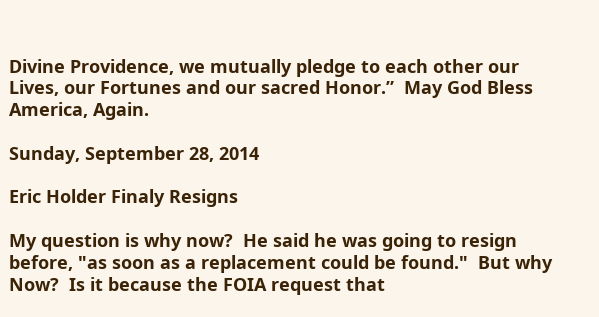Divine Providence, we mutually pledge to each other our Lives, our Fortunes and our sacred Honor.”  May God Bless America, Again.

Sunday, September 28, 2014

Eric Holder Finaly Resigns

My question is why now?  He said he was going to resign before, "as soon as a replacement could be found."  But why Now?  Is it because the FOIA request that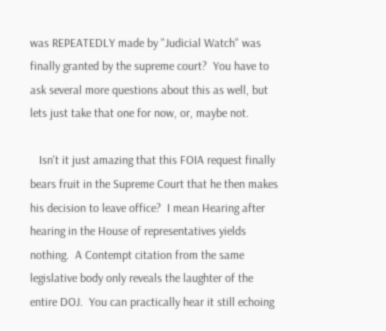was REPEATEDLY made by "Judicial Watch" was finally granted by the supreme court?  You have to ask several more questions about this as well, but lets just take that one for now, or, maybe not.

   Isn't it just amazing that this FOIA request finally bears fruit in the Supreme Court that he then makes his decision to leave office?  I mean Hearing after hearing in the House of representatives yields nothing.  A Contempt citation from the same legislative body only reveals the laughter of the entire DOJ.  You can practically hear it still echoing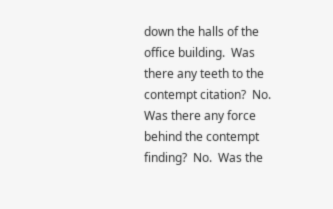down the halls of the office building.  Was there any teeth to the contempt citation?  No.  Was there any force behind the contempt finding?  No.  Was the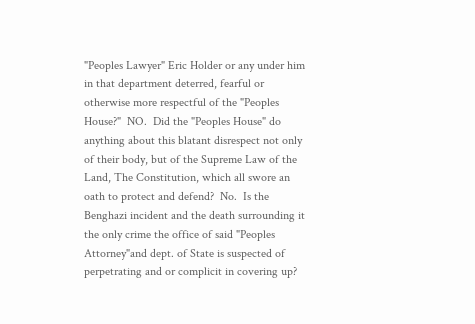"Peoples Lawyer" Eric Holder or any under him in that department deterred, fearful or otherwise more respectful of the "Peoples House?"  NO.  Did the "Peoples House" do anything about this blatant disrespect not only of their body, but of the Supreme Law of the Land, The Constitution, which all swore an oath to protect and defend?  No.  Is the Benghazi incident and the death surrounding it the only crime the office of said "Peoples Attorney"and dept. of State is suspected of perpetrating and or complicit in covering up?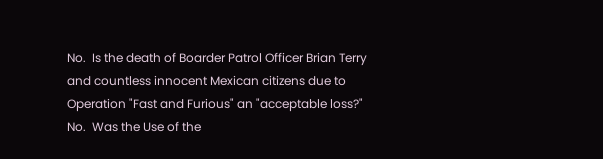No.  Is the death of Boarder Patrol Officer Brian Terry and countless innocent Mexican citizens due to Operation "Fast and Furious" an "acceptable loss?"  No.  Was the Use of the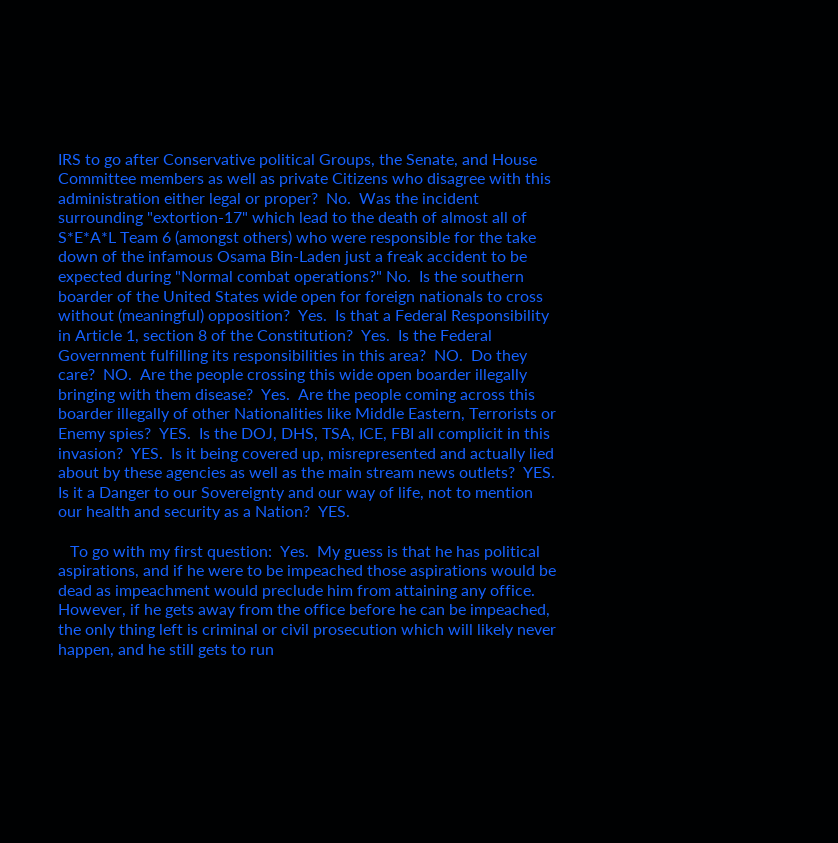IRS to go after Conservative political Groups, the Senate, and House Committee members as well as private Citizens who disagree with this administration either legal or proper?  No.  Was the incident surrounding "extortion-17" which lead to the death of almost all of S*E*A*L Team 6 (amongst others) who were responsible for the take down of the infamous Osama Bin-Laden just a freak accident to be expected during "Normal combat operations?" No.  Is the southern boarder of the United States wide open for foreign nationals to cross without (meaningful) opposition?  Yes.  Is that a Federal Responsibility in Article 1, section 8 of the Constitution?  Yes.  Is the Federal Government fulfilling its responsibilities in this area?  NO.  Do they care?  NO.  Are the people crossing this wide open boarder illegally bringing with them disease?  Yes.  Are the people coming across this boarder illegally of other Nationalities like Middle Eastern, Terrorists or Enemy spies?  YES.  Is the DOJ, DHS, TSA, ICE, FBI all complicit in this invasion?  YES.  Is it being covered up, misrepresented and actually lied about by these agencies as well as the main stream news outlets?  YES.  Is it a Danger to our Sovereignty and our way of life, not to mention our health and security as a Nation?  YES.

   To go with my first question:  Yes.  My guess is that he has political aspirations, and if he were to be impeached those aspirations would be dead as impeachment would preclude him from attaining any office.  However, if he gets away from the office before he can be impeached, the only thing left is criminal or civil prosecution which will likely never happen, and he still gets to run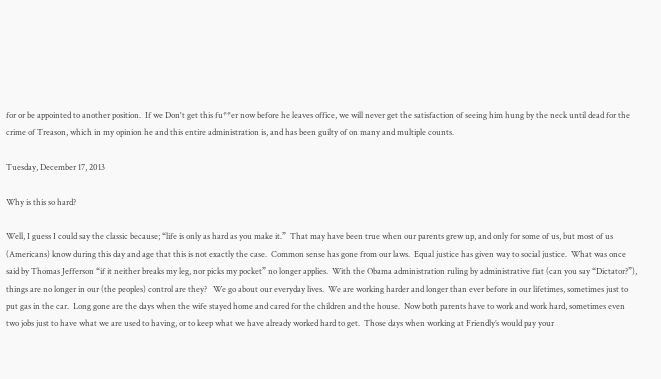for or be appointed to another position.  If we Don't get this fu**er now before he leaves office, we will never get the satisfaction of seeing him hung by the neck until dead for the crime of Treason, which in my opinion he and this entire administration is, and has been guilty of on many and multiple counts.

Tuesday, December 17, 2013

Why is this so hard?

Well, I guess I could say the classic because; “life is only as hard as you make it.”  That may have been true when our parents grew up, and only for some of us, but most of us (Americans) know during this day and age that this is not exactly the case.  Common sense has gone from our laws.  Equal justice has given way to social justice.  What was once said by Thomas Jefferson “if it neither breaks my leg, nor picks my pocket” no longer applies.  With the Obama administration ruling by administrative fiat (can you say “Dictator?”), things are no longer in our (the peoples) control are they?   We go about our everyday lives.  We are working harder and longer than ever before in our lifetimes, sometimes just to put gas in the car.  Long gone are the days when the wife stayed home and cared for the children and the house.  Now both parents have to work and work hard, sometimes even two jobs just to have what we are used to having, or to keep what we have already worked hard to get.  Those days when working at Friendly’s would pay your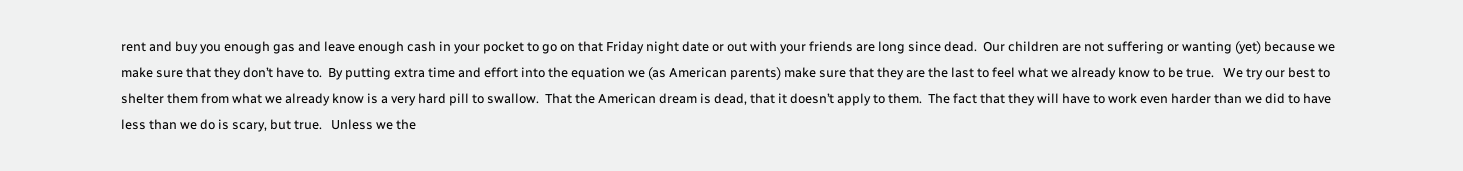rent and buy you enough gas and leave enough cash in your pocket to go on that Friday night date or out with your friends are long since dead.  Our children are not suffering or wanting (yet) because we make sure that they don’t have to.  By putting extra time and effort into the equation we (as American parents) make sure that they are the last to feel what we already know to be true.   We try our best to shelter them from what we already know is a very hard pill to swallow.  That the American dream is dead, that it doesn’t apply to them.  The fact that they will have to work even harder than we did to have less than we do is scary, but true.   Unless we the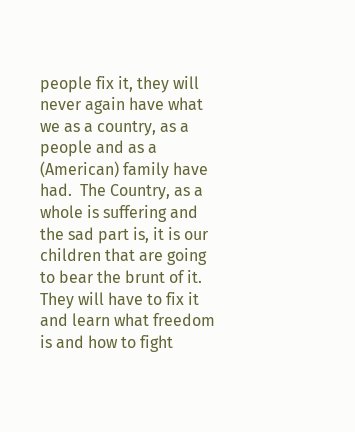people fix it, they will never again have what we as a country, as a people and as a (American) family have had.  The Country, as a whole is suffering and the sad part is, it is our children that are going to bear the brunt of it.  They will have to fix it and learn what freedom is and how to fight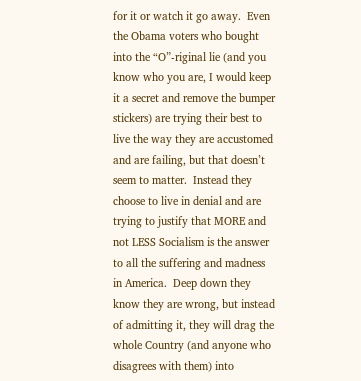for it or watch it go away.  Even the Obama voters who bought into the “O”-riginal lie (and you know who you are, I would keep it a secret and remove the bumper stickers) are trying their best to live the way they are accustomed and are failing, but that doesn’t seem to matter.  Instead they choose to live in denial and are trying to justify that MORE and not LESS Socialism is the answer to all the suffering and madness in America.  Deep down they know they are wrong, but instead of admitting it, they will drag the whole Country (and anyone who disagrees with them) into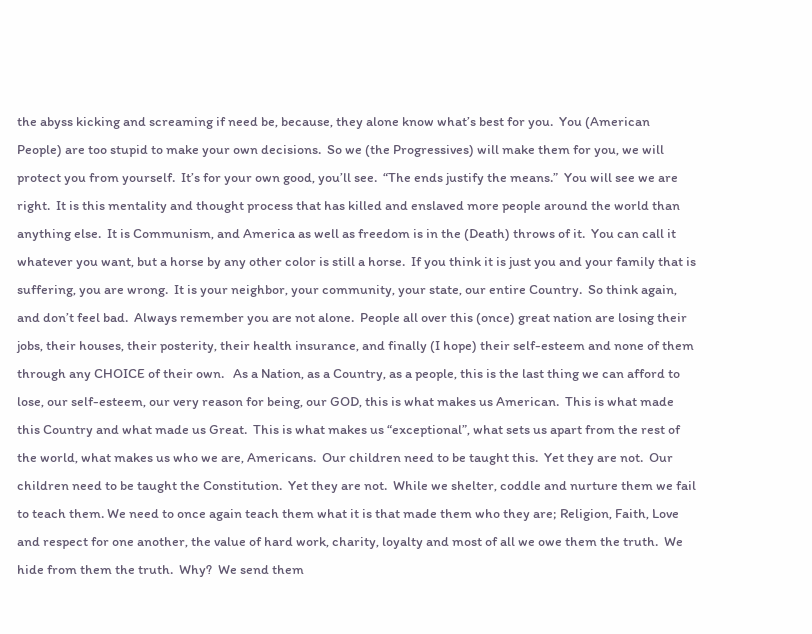the abyss kicking and screaming if need be, because, they alone know what’s best for you.  You (American People) are too stupid to make your own decisions.  So we (the Progressives) will make them for you, we will protect you from yourself.  It’s for your own good, you’ll see.  “The ends justify the means.”  You will see we are right.  It is this mentality and thought process that has killed and enslaved more people around the world than anything else.  It is Communism, and America as well as freedom is in the (Death) throws of it.  You can call it whatever you want, but a horse by any other color is still a horse.  If you think it is just you and your family that is suffering, you are wrong.  It is your neighbor, your community, your state, our entire Country.  So think again, and don’t feel bad.  Always remember you are not alone.  People all over this (once) great nation are losing their jobs, their houses, their posterity, their health insurance, and finally (I hope) their self-esteem and none of them through any CHOICE of their own.   As a Nation, as a Country, as a people, this is the last thing we can afford to lose, our self-esteem, our very reason for being, our GOD, this is what makes us American.  This is what made this Country and what made us Great.  This is what makes us “exceptional”, what sets us apart from the rest of the world, what makes us who we are, Americans.  Our children need to be taught this.  Yet they are not.  Our children need to be taught the Constitution.  Yet they are not.  While we shelter, coddle and nurture them we fail to teach them. We need to once again teach them what it is that made them who they are; Religion, Faith, Love and respect for one another, the value of hard work, charity, loyalty and most of all we owe them the truth.  We hide from them the truth.  Why?  We send them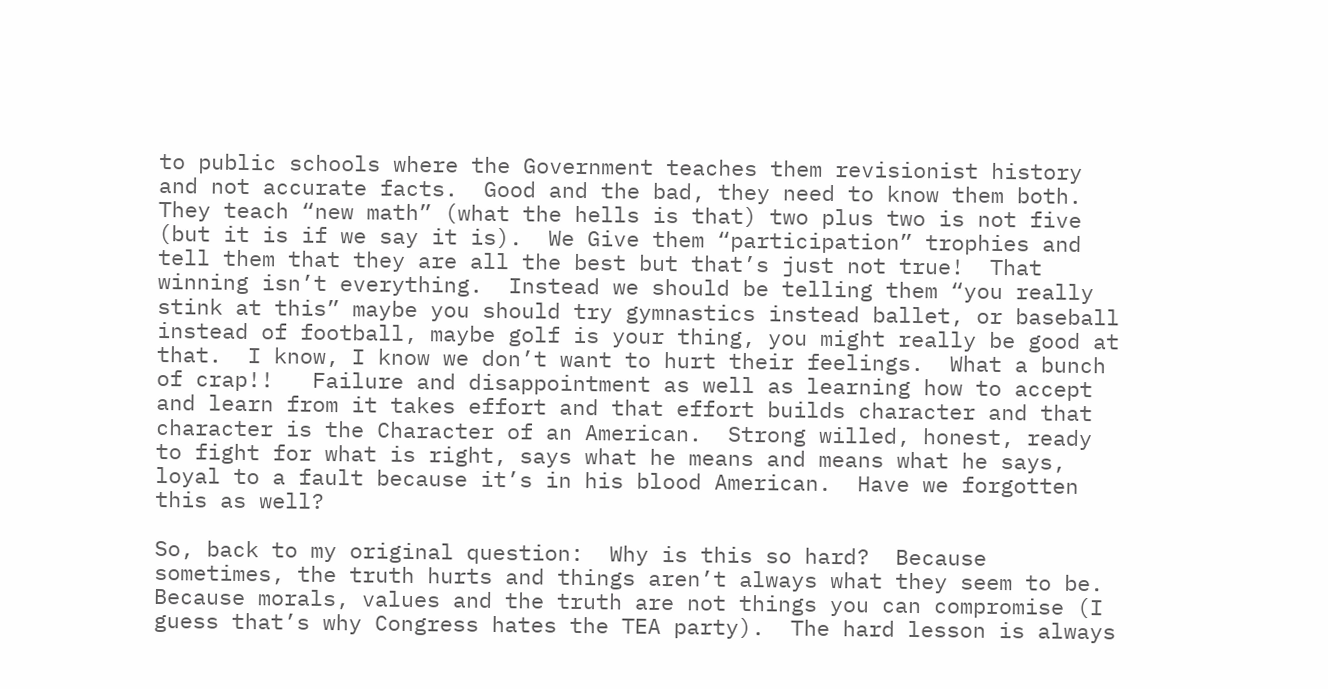to public schools where the Government teaches them revisionist history and not accurate facts.  Good and the bad, they need to know them both.  They teach “new math” (what the hells is that) two plus two is not five (but it is if we say it is).  We Give them “participation” trophies and tell them that they are all the best but that’s just not true!  That winning isn’t everything.  Instead we should be telling them “you really stink at this” maybe you should try gymnastics instead ballet, or baseball instead of football, maybe golf is your thing, you might really be good at that.  I know, I know we don’t want to hurt their feelings.  What a bunch of crap!!   Failure and disappointment as well as learning how to accept and learn from it takes effort and that effort builds character and that character is the Character of an American.  Strong willed, honest, ready to fight for what is right, says what he means and means what he says, loyal to a fault because it’s in his blood American.  Have we forgotten this as well?

So, back to my original question:  Why is this so hard?  Because sometimes, the truth hurts and things aren’t always what they seem to be.  Because morals, values and the truth are not things you can compromise (I guess that’s why Congress hates the TEA party).  The hard lesson is always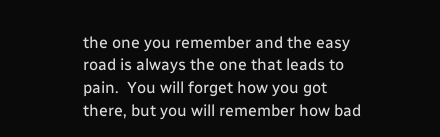the one you remember and the easy road is always the one that leads to pain.  You will forget how you got there, but you will remember how bad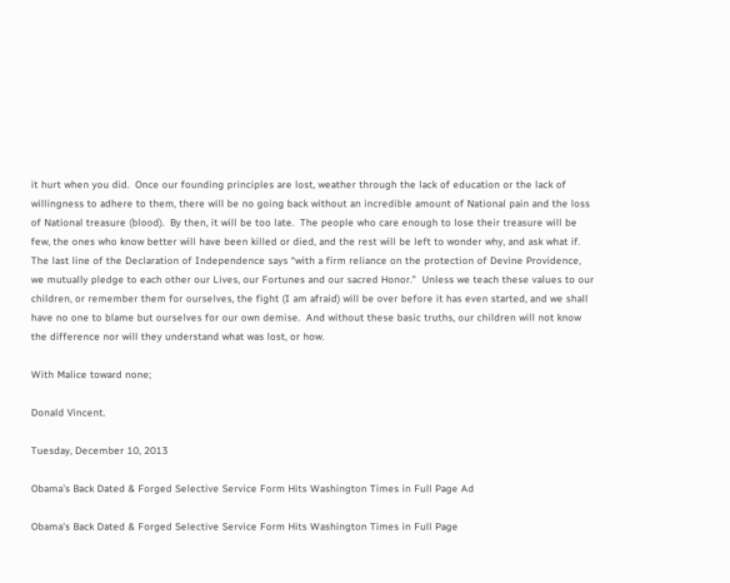it hurt when you did.  Once our founding principles are lost, weather through the lack of education or the lack of willingness to adhere to them, there will be no going back without an incredible amount of National pain and the loss of National treasure (blood).  By then, it will be too late.  The people who care enough to lose their treasure will be few, the ones who know better will have been killed or died, and the rest will be left to wonder why, and ask what if.  The last line of the Declaration of Independence says “with a firm reliance on the protection of Devine Providence, we mutually pledge to each other our Lives, our Fortunes and our sacred Honor.”  Unless we teach these values to our children, or remember them for ourselves, the fight (I am afraid) will be over before it has even started, and we shall have no one to blame but ourselves for our own demise.  And without these basic truths, our children will not know the difference nor will they understand what was lost, or how.

With Malice toward none;

Donald Vincent.

Tuesday, December 10, 2013

Obama’s Back Dated & Forged Selective Service Form Hits Washington Times in Full Page Ad

Obama’s Back Dated & Forged Selective Service Form Hits Washington Times in Full Page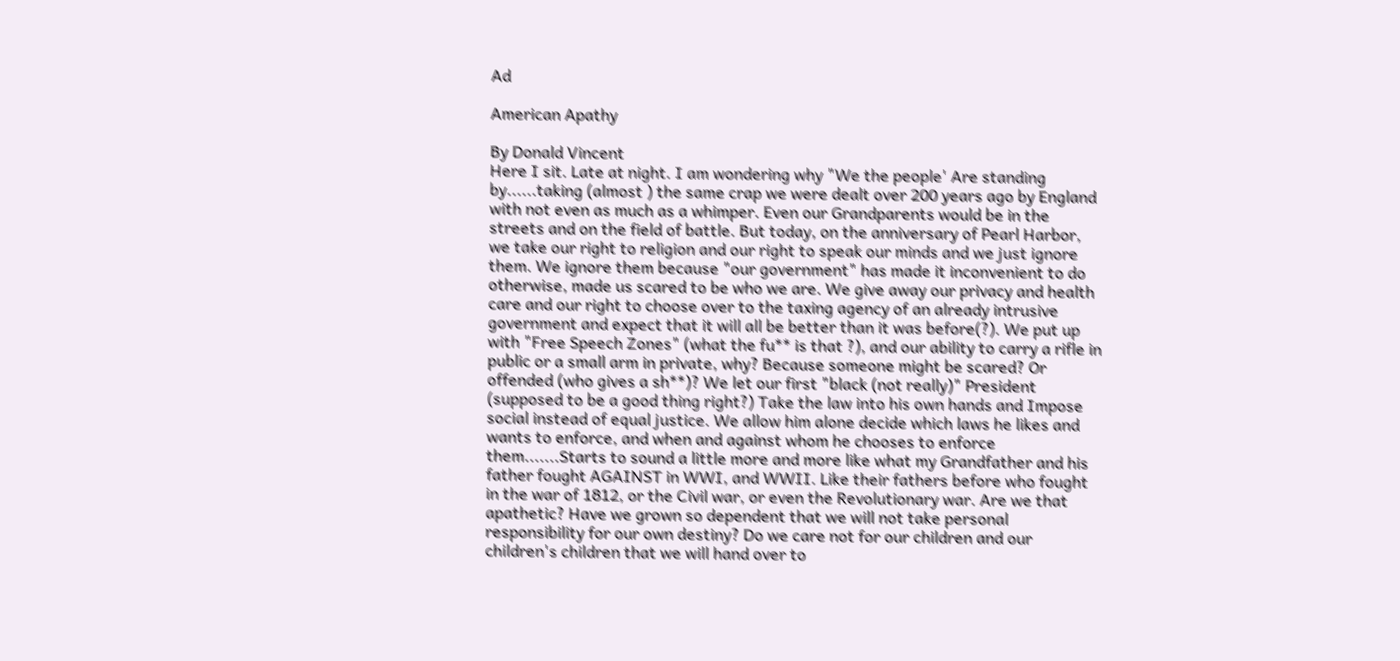Ad

American Apathy

By Donald Vincent
Here I sit. Late at night. I am wondering why "We the people' Are standing by......taking (almost ) the same crap we were dealt over 200 years ago by England with not even as much as a whimper. Even our Grandparents would be in the streets and on the field of battle. But today, on the anniversary of Pearl Harbor, we take our right to religion and our right to speak our minds and we just ignore them. We ignore them because "our government" has made it inconvenient to do otherwise, made us scared to be who we are. We give away our privacy and health care and our right to choose over to the taxing agency of an already intrusive government and expect that it will all be better than it was before(?). We put up with "Free Speech Zones" (what the fu** is that ?), and our ability to carry a rifle in public or a small arm in private, why? Because someone might be scared? Or offended (who gives a sh**)? We let our first "black (not really)" President (supposed to be a good thing right?) Take the law into his own hands and Impose social instead of equal justice. We allow him alone decide which laws he likes and wants to enforce, and when and against whom he chooses to enforce them.......Starts to sound a little more and more like what my Grandfather and his father fought AGAINST in WWI, and WWII. Like their fathers before who fought in the war of 1812, or the Civil war, or even the Revolutionary war. Are we that apathetic? Have we grown so dependent that we will not take personal responsibility for our own destiny? Do we care not for our children and our children's children that we will hand over to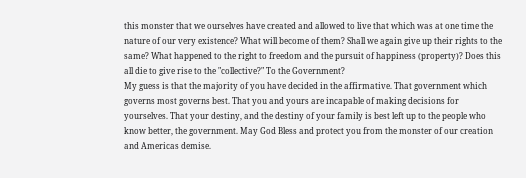this monster that we ourselves have created and allowed to live that which was at one time the nature of our very existence? What will become of them? Shall we again give up their rights to the same? What happened to the right to freedom and the pursuit of happiness (property)? Does this all die to give rise to the "collective?" To the Government?
My guess is that the majority of you have decided in the affirmative. That government which governs most governs best. That you and yours are incapable of making decisions for yourselves. That your destiny, and the destiny of your family is best left up to the people who know better, the government. May God Bless and protect you from the monster of our creation and Americas demise.